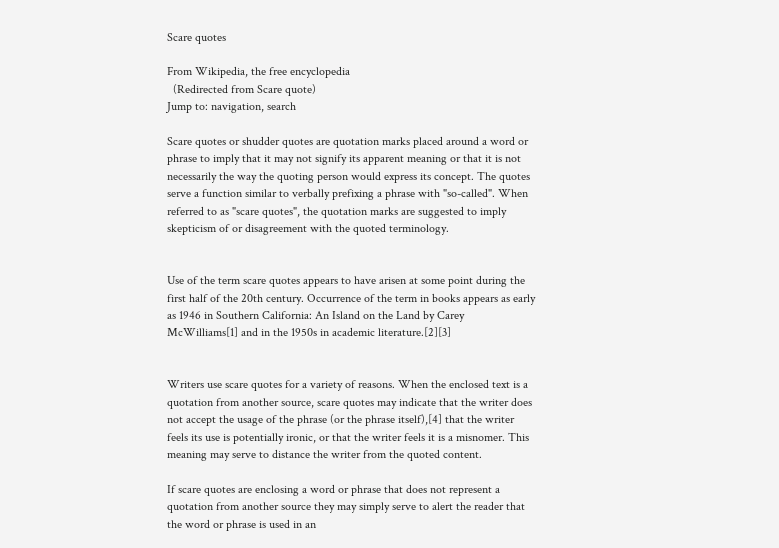Scare quotes

From Wikipedia, the free encyclopedia
  (Redirected from Scare quote)
Jump to: navigation, search

Scare quotes or shudder quotes are quotation marks placed around a word or phrase to imply that it may not signify its apparent meaning or that it is not necessarily the way the quoting person would express its concept. The quotes serve a function similar to verbally prefixing a phrase with "so-called". When referred to as "scare quotes", the quotation marks are suggested to imply skepticism of or disagreement with the quoted terminology.


Use of the term scare quotes appears to have arisen at some point during the first half of the 20th century. Occurrence of the term in books appears as early as 1946 in Southern California: An Island on the Land by Carey McWilliams[1] and in the 1950s in academic literature.[2][3]


Writers use scare quotes for a variety of reasons. When the enclosed text is a quotation from another source, scare quotes may indicate that the writer does not accept the usage of the phrase (or the phrase itself),[4] that the writer feels its use is potentially ironic, or that the writer feels it is a misnomer. This meaning may serve to distance the writer from the quoted content.

If scare quotes are enclosing a word or phrase that does not represent a quotation from another source they may simply serve to alert the reader that the word or phrase is used in an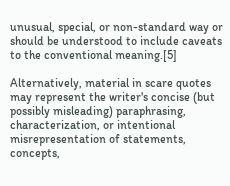unusual, special, or non-standard way or should be understood to include caveats to the conventional meaning.[5]

Alternatively, material in scare quotes may represent the writer's concise (but possibly misleading) paraphrasing, characterization, or intentional misrepresentation of statements, concepts,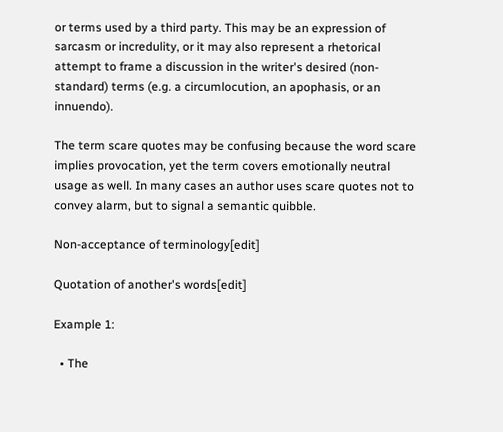or terms used by a third party. This may be an expression of sarcasm or incredulity, or it may also represent a rhetorical attempt to frame a discussion in the writer's desired (non-standard) terms (e.g. a circumlocution, an apophasis, or an innuendo).

The term scare quotes may be confusing because the word scare implies provocation, yet the term covers emotionally neutral usage as well. In many cases an author uses scare quotes not to convey alarm, but to signal a semantic quibble.

Non-acceptance of terminology[edit]

Quotation of another's words[edit]

Example 1:

  • The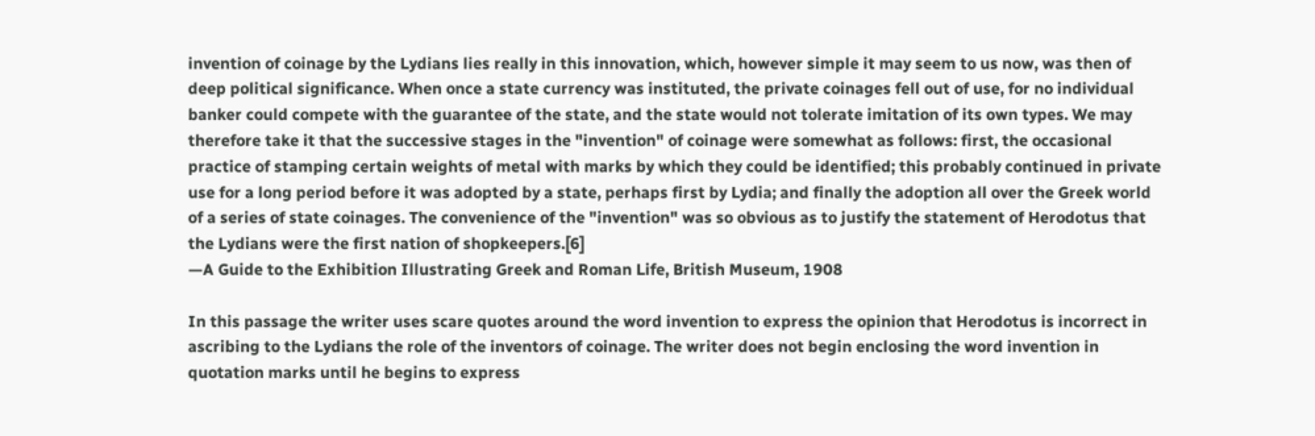invention of coinage by the Lydians lies really in this innovation, which, however simple it may seem to us now, was then of deep political significance. When once a state currency was instituted, the private coinages fell out of use, for no individual banker could compete with the guarantee of the state, and the state would not tolerate imitation of its own types. We may therefore take it that the successive stages in the "invention" of coinage were somewhat as follows: first, the occasional practice of stamping certain weights of metal with marks by which they could be identified; this probably continued in private use for a long period before it was adopted by a state, perhaps first by Lydia; and finally the adoption all over the Greek world of a series of state coinages. The convenience of the "invention" was so obvious as to justify the statement of Herodotus that the Lydians were the first nation of shopkeepers.[6]
—A Guide to the Exhibition Illustrating Greek and Roman Life, British Museum, 1908

In this passage the writer uses scare quotes around the word invention to express the opinion that Herodotus is incorrect in ascribing to the Lydians the role of the inventors of coinage. The writer does not begin enclosing the word invention in quotation marks until he begins to express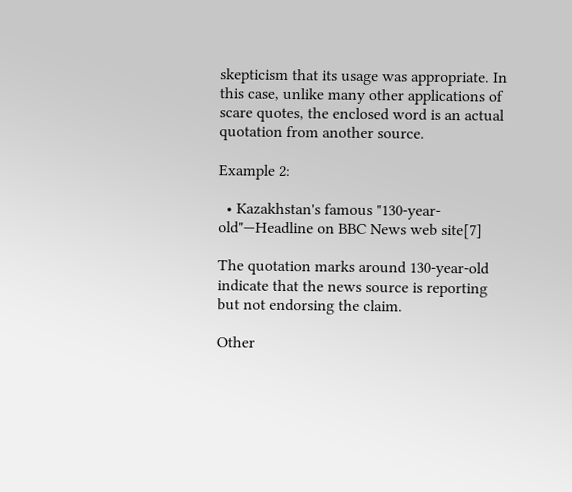skepticism that its usage was appropriate. In this case, unlike many other applications of scare quotes, the enclosed word is an actual quotation from another source.

Example 2:

  • Kazakhstan's famous "130-year-old"—Headline on BBC News web site[7]

The quotation marks around 130-year-old indicate that the news source is reporting but not endorsing the claim.

Other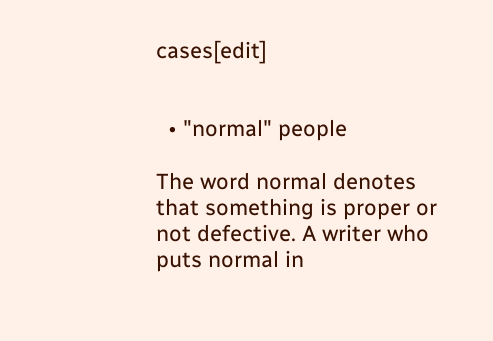cases[edit]


  • "normal" people

The word normal denotes that something is proper or not defective. A writer who puts normal in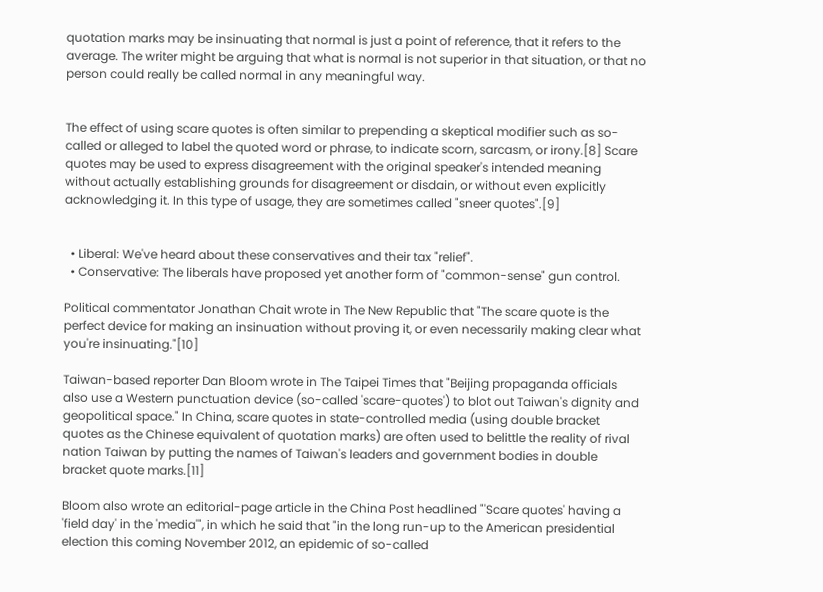quotation marks may be insinuating that normal is just a point of reference, that it refers to the average. The writer might be arguing that what is normal is not superior in that situation, or that no person could really be called normal in any meaningful way.


The effect of using scare quotes is often similar to prepending a skeptical modifier such as so-called or alleged to label the quoted word or phrase, to indicate scorn, sarcasm, or irony.[8] Scare quotes may be used to express disagreement with the original speaker's intended meaning without actually establishing grounds for disagreement or disdain, or without even explicitly acknowledging it. In this type of usage, they are sometimes called "sneer quotes".[9]


  • Liberal: We've heard about these conservatives and their tax "relief".
  • Conservative: The liberals have proposed yet another form of "common-sense" gun control.

Political commentator Jonathan Chait wrote in The New Republic that "The scare quote is the perfect device for making an insinuation without proving it, or even necessarily making clear what you're insinuating."[10]

Taiwan-based reporter Dan Bloom wrote in The Taipei Times that "Beijing propaganda officials also use a Western punctuation device (so-called 'scare-quotes') to blot out Taiwan's dignity and geopolitical space." In China, scare quotes in state-controlled media (using double bracket quotes as the Chinese equivalent of quotation marks) are often used to belittle the reality of rival nation Taiwan by putting the names of Taiwan's leaders and government bodies in double bracket quote marks.[11]

Bloom also wrote an editorial-page article in the China Post headlined "'Scare quotes' having a 'field day' in the 'media'", in which he said that "in the long run-up to the American presidential election this coming November 2012, an epidemic of so-called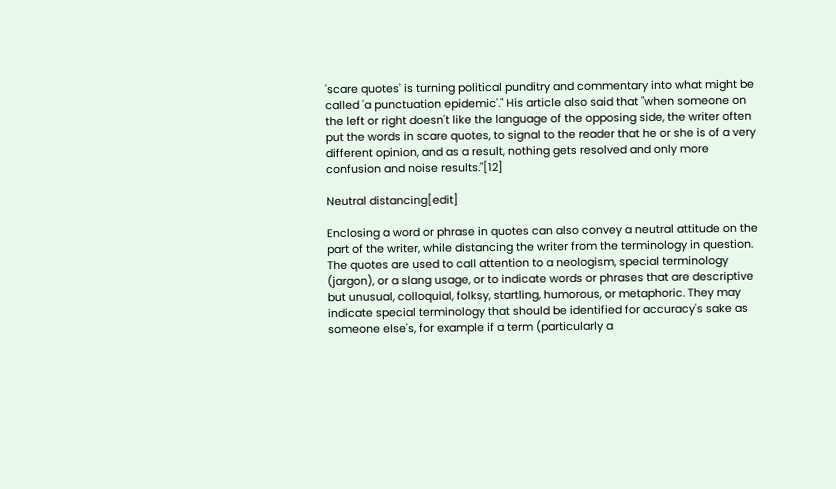'scare quotes' is turning political punditry and commentary into what might be called 'a punctuation epidemic'." His article also said that "when someone on the left or right doesn't like the language of the opposing side, the writer often put the words in scare quotes, to signal to the reader that he or she is of a very different opinion, and as a result, nothing gets resolved and only more confusion and noise results."[12]

Neutral distancing[edit]

Enclosing a word or phrase in quotes can also convey a neutral attitude on the part of the writer, while distancing the writer from the terminology in question. The quotes are used to call attention to a neologism, special terminology (jargon), or a slang usage, or to indicate words or phrases that are descriptive but unusual, colloquial, folksy, startling, humorous, or metaphoric. They may indicate special terminology that should be identified for accuracy's sake as someone else's, for example if a term (particularly a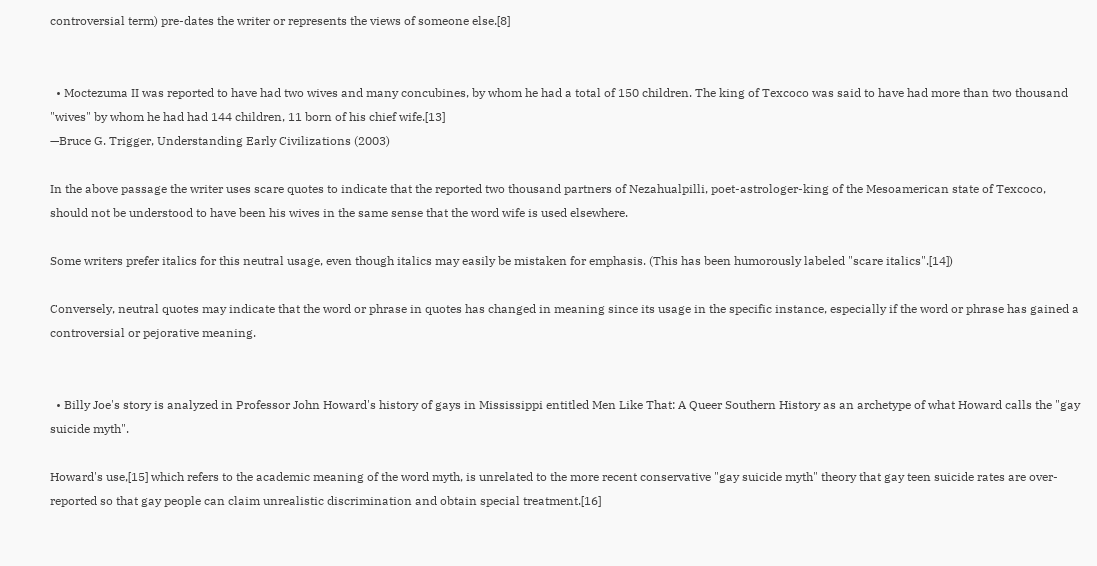controversial term) pre-dates the writer or represents the views of someone else.[8]


  • Moctezuma II was reported to have had two wives and many concubines, by whom he had a total of 150 children. The king of Texcoco was said to have had more than two thousand "wives" by whom he had had 144 children, 11 born of his chief wife.[13]
—Bruce G. Trigger, Understanding Early Civilizations (2003)

In the above passage the writer uses scare quotes to indicate that the reported two thousand partners of Nezahualpilli, poet-astrologer-king of the Mesoamerican state of Texcoco, should not be understood to have been his wives in the same sense that the word wife is used elsewhere.

Some writers prefer italics for this neutral usage, even though italics may easily be mistaken for emphasis. (This has been humorously labeled "scare italics".[14])

Conversely, neutral quotes may indicate that the word or phrase in quotes has changed in meaning since its usage in the specific instance, especially if the word or phrase has gained a controversial or pejorative meaning.


  • Billy Joe's story is analyzed in Professor John Howard's history of gays in Mississippi entitled Men Like That: A Queer Southern History as an archetype of what Howard calls the "gay suicide myth".

Howard's use,[15] which refers to the academic meaning of the word myth, is unrelated to the more recent conservative "gay suicide myth" theory that gay teen suicide rates are over-reported so that gay people can claim unrealistic discrimination and obtain special treatment.[16]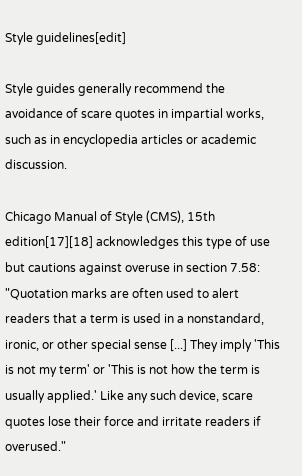Style guidelines[edit]

Style guides generally recommend the avoidance of scare quotes in impartial works, such as in encyclopedia articles or academic discussion.

Chicago Manual of Style (CMS), 15th edition[17][18] acknowledges this type of use but cautions against overuse in section 7.58: "Quotation marks are often used to alert readers that a term is used in a nonstandard, ironic, or other special sense [...] They imply 'This is not my term' or 'This is not how the term is usually applied.' Like any such device, scare quotes lose their force and irritate readers if overused."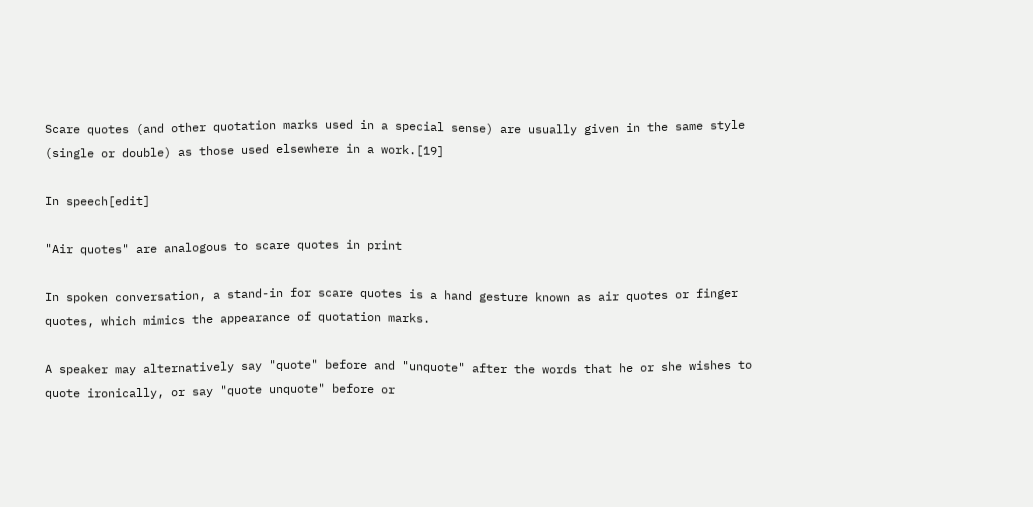Scare quotes (and other quotation marks used in a special sense) are usually given in the same style (single or double) as those used elsewhere in a work.[19]

In speech[edit]

"Air quotes" are analogous to scare quotes in print

In spoken conversation, a stand-in for scare quotes is a hand gesture known as air quotes or finger quotes, which mimics the appearance of quotation marks.

A speaker may alternatively say "quote" before and "unquote" after the words that he or she wishes to quote ironically, or say "quote unquote" before or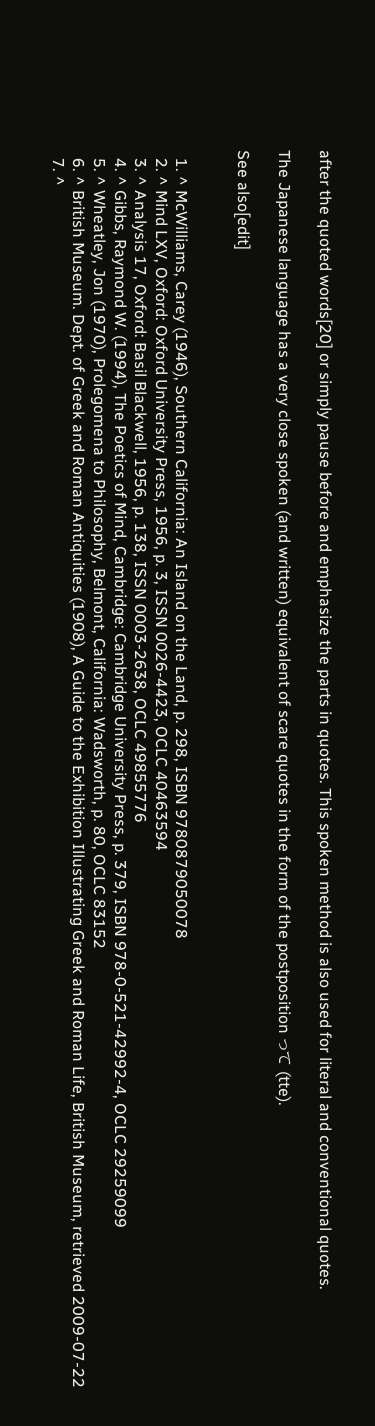after the quoted words[20] or simply pause before and emphasize the parts in quotes. This spoken method is also used for literal and conventional quotes.

The Japanese language has a very close spoken (and written) equivalent of scare quotes in the form of the postposition って (tte).

See also[edit]


  1. ^ McWilliams, Carey (1946), Southern California: An Island on the Land, p. 298, ISBN 9780879050078
  2. ^ Mind LXV, Oxford: Oxford University Press, 1956, p. 3, ISSN 0026-4423, OCLC 40463594
  3. ^ Analysis 17, Oxford: Basil Blackwell, 1956, p. 138, ISSN 0003-2638, OCLC 49855776
  4. ^ Gibbs, Raymond W. (1994), The Poetics of Mind, Cambridge: Cambridge University Press, p. 379, ISBN 978-0-521-42992-4, OCLC 29259099
  5. ^ Wheatley, Jon (1970), Prolegomena to Philosophy, Belmont, California: Wadsworth, p. 80, OCLC 83152
  6. ^ British Museum. Dept. of Greek and Roman Antiquities (1908), A Guide to the Exhibition Illustrating Greek and Roman Life, British Museum, retrieved 2009-07-22
  7. ^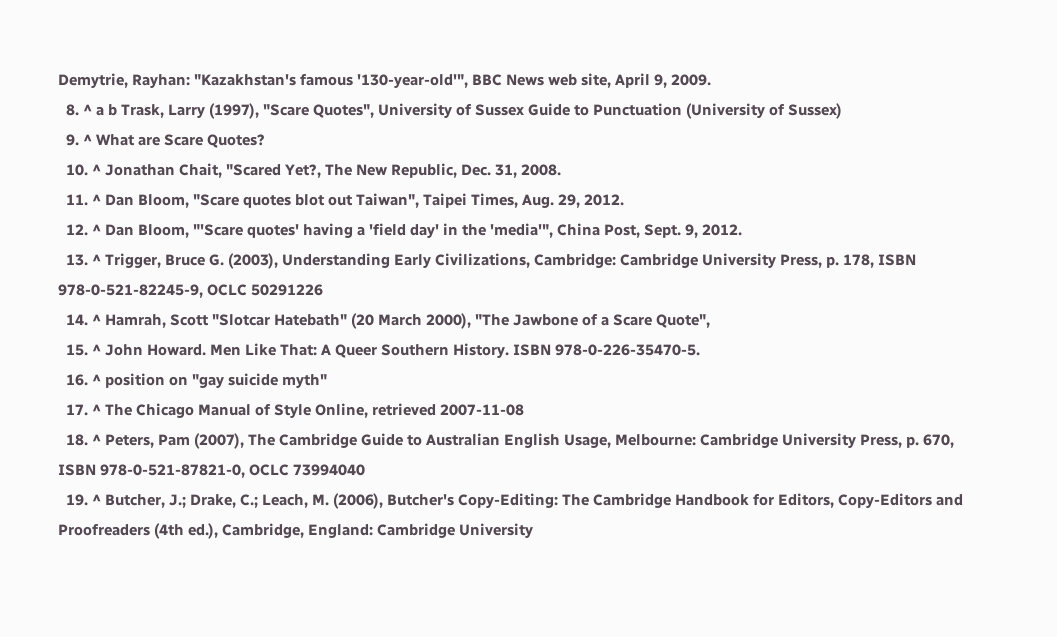Demytrie, Rayhan: "Kazakhstan's famous '130-year-old'", BBC News web site, April 9, 2009.
  8. ^ a b Trask, Larry (1997), "Scare Quotes", University of Sussex Guide to Punctuation (University of Sussex)
  9. ^ What are Scare Quotes?
  10. ^ Jonathan Chait, "Scared Yet?, The New Republic, Dec. 31, 2008.
  11. ^ Dan Bloom, "Scare quotes blot out Taiwan", Taipei Times, Aug. 29, 2012.
  12. ^ Dan Bloom, "'Scare quotes' having a 'field day' in the 'media'", China Post, Sept. 9, 2012.
  13. ^ Trigger, Bruce G. (2003), Understanding Early Civilizations, Cambridge: Cambridge University Press, p. 178, ISBN 978-0-521-82245-9, OCLC 50291226
  14. ^ Hamrah, Scott "Slotcar Hatebath" (20 March 2000), "The Jawbone of a Scare Quote",
  15. ^ John Howard. Men Like That: A Queer Southern History. ISBN 978-0-226-35470-5.
  16. ^ position on "gay suicide myth"
  17. ^ The Chicago Manual of Style Online, retrieved 2007-11-08
  18. ^ Peters, Pam (2007), The Cambridge Guide to Australian English Usage, Melbourne: Cambridge University Press, p. 670, ISBN 978-0-521-87821-0, OCLC 73994040
  19. ^ Butcher, J.; Drake, C.; Leach, M. (2006), Butcher's Copy-Editing: The Cambridge Handbook for Editors, Copy-Editors and Proofreaders (4th ed.), Cambridge, England: Cambridge University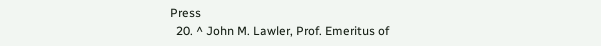Press
  20. ^ John M. Lawler, Prof. Emeritus of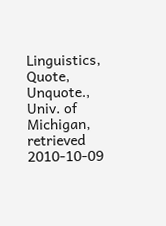Linguistics, Quote, Unquote., Univ. of Michigan, retrieved 2010-10-09